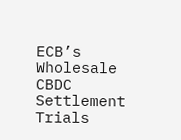ECB’s Wholesale CBDC Settlement Trials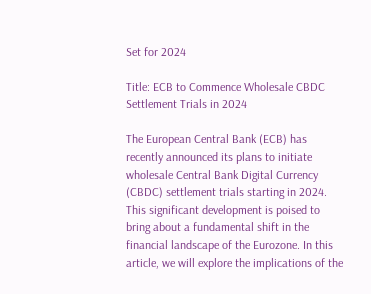Set for 2024

Title: ECB to Commence Wholesale CBDC Settlement Trials in 2024

The European Central Bank (ECB) has recently announced its plans to initiate wholesale Central Bank Digital Currency (CBDC) settlement trials starting in 2024. This significant development is poised to bring about a fundamental shift in the financial landscape of the Eurozone. In this article, we will explore the implications of the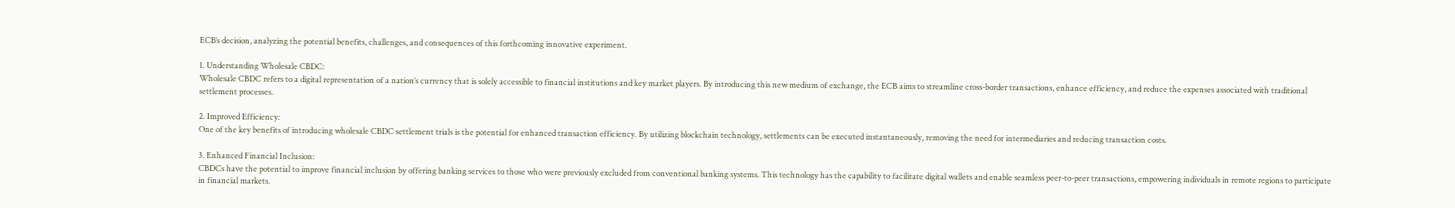ECB’s decision, analyzing the potential benefits, challenges, and consequences of this forthcoming innovative experiment.

1. Understanding Wholesale CBDC:
Wholesale CBDC refers to a digital representation of a nation’s currency that is solely accessible to financial institutions and key market players. By introducing this new medium of exchange, the ECB aims to streamline cross-border transactions, enhance efficiency, and reduce the expenses associated with traditional settlement processes.

2. Improved Efficiency:
One of the key benefits of introducing wholesale CBDC settlement trials is the potential for enhanced transaction efficiency. By utilizing blockchain technology, settlements can be executed instantaneously, removing the need for intermediaries and reducing transaction costs.

3. Enhanced Financial Inclusion:
CBDCs have the potential to improve financial inclusion by offering banking services to those who were previously excluded from conventional banking systems. This technology has the capability to facilitate digital wallets and enable seamless peer-to-peer transactions, empowering individuals in remote regions to participate in financial markets.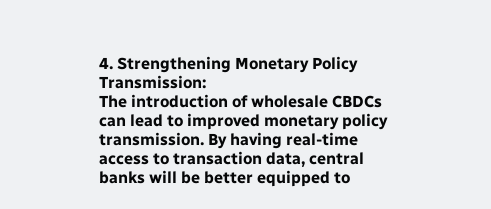4. Strengthening Monetary Policy Transmission:
The introduction of wholesale CBDCs can lead to improved monetary policy transmission. By having real-time access to transaction data, central banks will be better equipped to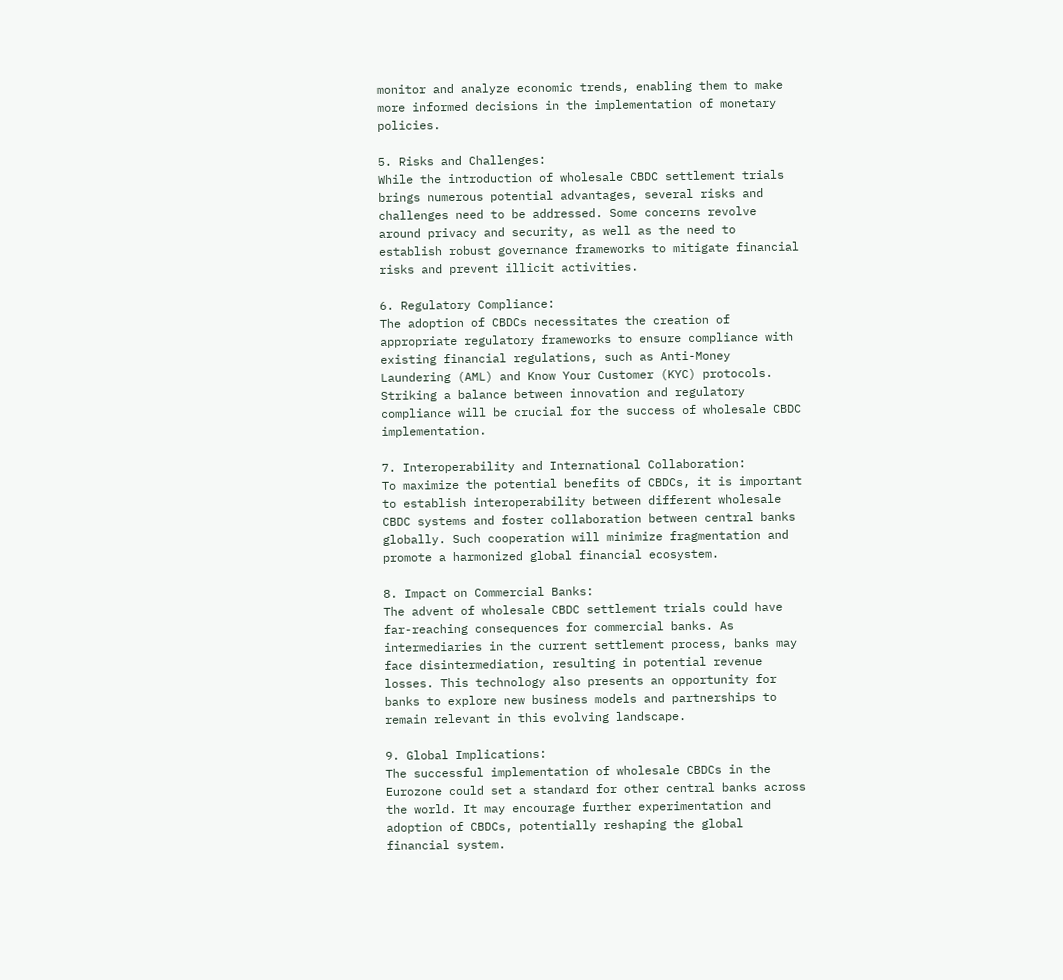monitor and analyze economic trends, enabling them to make more informed decisions in the implementation of monetary policies.

5. Risks and Challenges:
While the introduction of wholesale CBDC settlement trials brings numerous potential advantages, several risks and challenges need to be addressed. Some concerns revolve around privacy and security, as well as the need to establish robust governance frameworks to mitigate financial risks and prevent illicit activities.

6. Regulatory Compliance:
The adoption of CBDCs necessitates the creation of appropriate regulatory frameworks to ensure compliance with existing financial regulations, such as Anti-Money Laundering (AML) and Know Your Customer (KYC) protocols. Striking a balance between innovation and regulatory compliance will be crucial for the success of wholesale CBDC implementation.

7. Interoperability and International Collaboration:
To maximize the potential benefits of CBDCs, it is important to establish interoperability between different wholesale CBDC systems and foster collaboration between central banks globally. Such cooperation will minimize fragmentation and promote a harmonized global financial ecosystem.

8. Impact on Commercial Banks:
The advent of wholesale CBDC settlement trials could have far-reaching consequences for commercial banks. As intermediaries in the current settlement process, banks may face disintermediation, resulting in potential revenue losses. This technology also presents an opportunity for banks to explore new business models and partnerships to remain relevant in this evolving landscape.

9. Global Implications:
The successful implementation of wholesale CBDCs in the Eurozone could set a standard for other central banks across the world. It may encourage further experimentation and adoption of CBDCs, potentially reshaping the global financial system.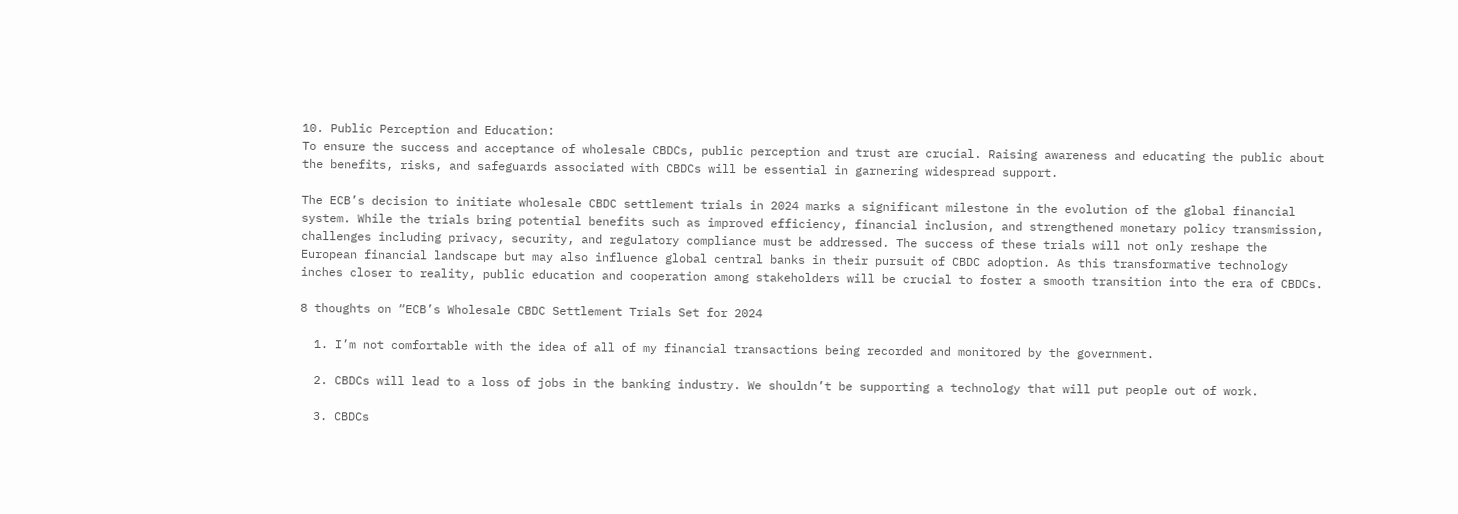10. Public Perception and Education:
To ensure the success and acceptance of wholesale CBDCs, public perception and trust are crucial. Raising awareness and educating the public about the benefits, risks, and safeguards associated with CBDCs will be essential in garnering widespread support.

The ECB’s decision to initiate wholesale CBDC settlement trials in 2024 marks a significant milestone in the evolution of the global financial system. While the trials bring potential benefits such as improved efficiency, financial inclusion, and strengthened monetary policy transmission, challenges including privacy, security, and regulatory compliance must be addressed. The success of these trials will not only reshape the European financial landscape but may also influence global central banks in their pursuit of CBDC adoption. As this transformative technology inches closer to reality, public education and cooperation among stakeholders will be crucial to foster a smooth transition into the era of CBDCs.

8 thoughts on “ECB’s Wholesale CBDC Settlement Trials Set for 2024

  1. I’m not comfortable with the idea of all of my financial transactions being recorded and monitored by the government.

  2. CBDCs will lead to a loss of jobs in the banking industry. We shouldn’t be supporting a technology that will put people out of work.

  3. CBDCs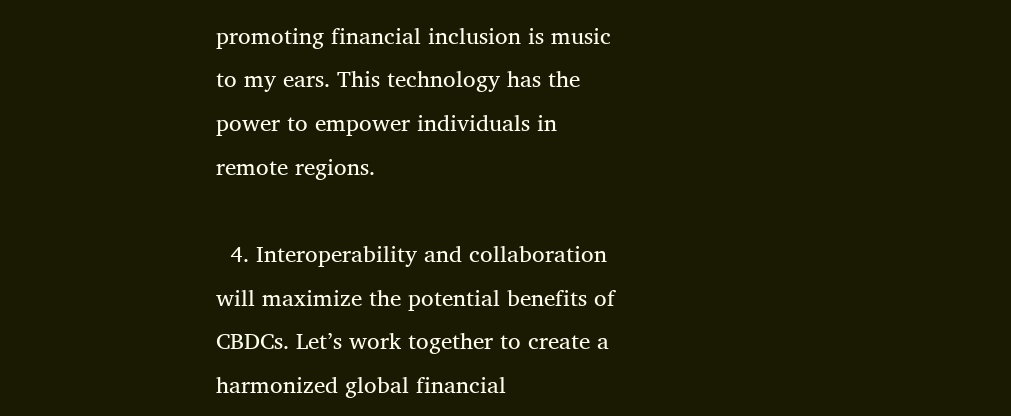promoting financial inclusion is music to my ears. This technology has the power to empower individuals in remote regions.

  4. Interoperability and collaboration will maximize the potential benefits of CBDCs. Let’s work together to create a harmonized global financial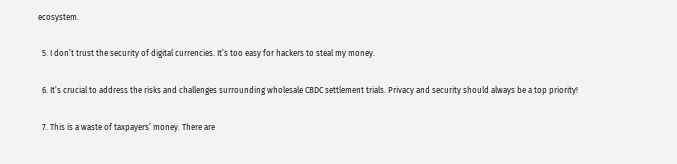ecosystem.

  5. I don’t trust the security of digital currencies. It’s too easy for hackers to steal my money.

  6. It’s crucial to address the risks and challenges surrounding wholesale CBDC settlement trials. Privacy and security should always be a top priority!

  7. This is a waste of taxpayers’ money. There are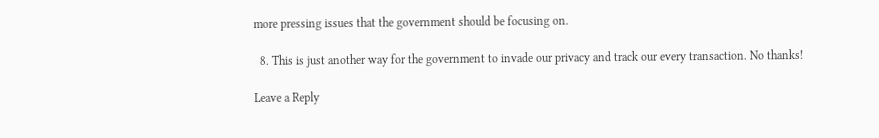more pressing issues that the government should be focusing on.

  8. This is just another way for the government to invade our privacy and track our every transaction. No thanks!

Leave a Reply